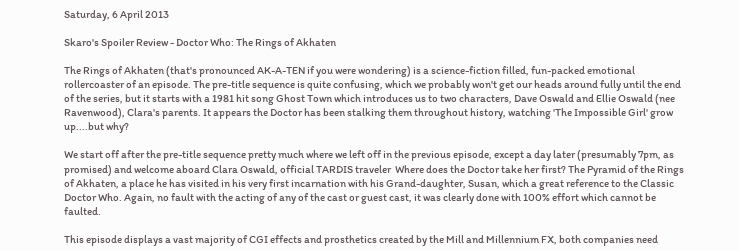Saturday, 6 April 2013

Skaro's Spoiler Review - Doctor Who: The Rings of Akhaten

The Rings of Akhaten (that's pronounced AK-A-TEN if you were wondering) is a science-fiction filled, fun-packed emotional rollercoaster of an episode. The pre-title sequence is quite confusing, which we probably won't get our heads around fully until the end of the series, but it starts with a 1981 hit song Ghost Town which introduces us to two characters, Dave Oswald and Ellie Oswald (nee Ravenwood), Clara's parents. It appears the Doctor has been stalking them throughout history, watching 'The Impossible Girl' grow up....but why?

We start off after the pre-title sequence pretty much where we left off in the previous episode, except a day later (presumably 7pm, as promised) and welcome aboard Clara Oswald, official TARDIS traveler  Where does the Doctor take her first? The Pyramid of the Rings of Akhaten, a place he has visited in his very first incarnation with his Grand-daughter, Susan, which a great reference to the Classic Doctor Who. Again, no fault with the acting of any of the cast or guest cast, it was clearly done with 100% effort which cannot be faulted.

This episode displays a vast majority of CGI effects and prosthetics created by the Mill and Millennium FX, both companies need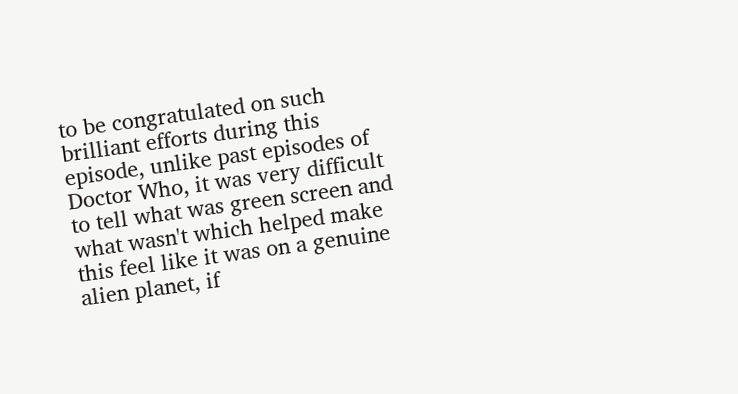to be congratulated on such brilliant efforts during this episode, unlike past episodes of Doctor Who, it was very difficult to tell what was green screen and what wasn't which helped make this feel like it was on a genuine alien planet, if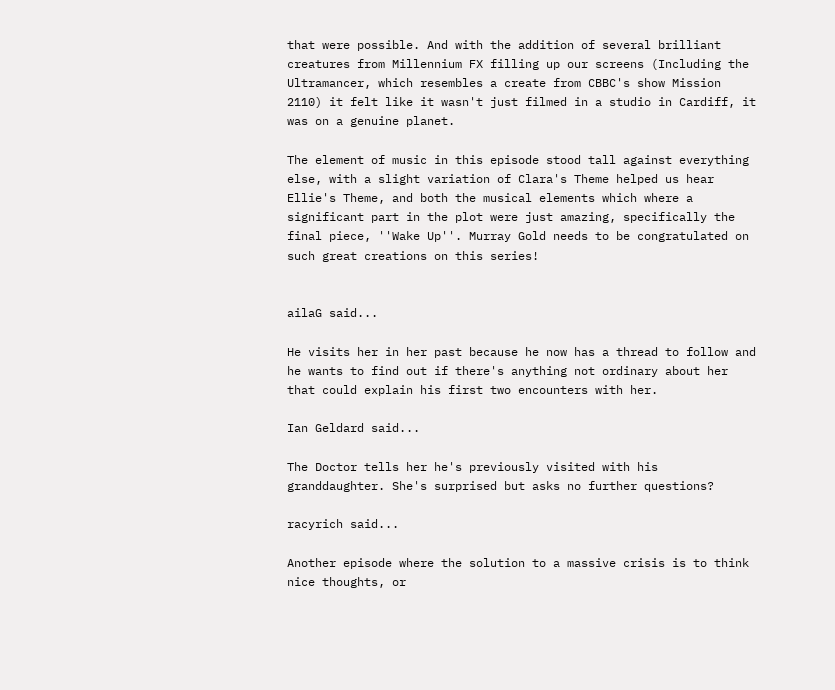that were possible. And with the addition of several brilliant creatures from Millennium FX filling up our screens (Including the Ultramancer, which resembles a create from CBBC's show Mission 2110) it felt like it wasn't just filmed in a studio in Cardiff, it was on a genuine planet.

The element of music in this episode stood tall against everything else, with a slight variation of Clara's Theme helped us hear Ellie's Theme, and both the musical elements which where a significant part in the plot were just amazing, specifically the final piece, ''Wake Up''. Murray Gold needs to be congratulated on such great creations on this series!


ailaG said...

He visits her in her past because he now has a thread to follow and he wants to find out if there's anything not ordinary about her that could explain his first two encounters with her.

Ian Geldard said...

The Doctor tells her he's previously visited with his granddaughter. She's surprised but asks no further questions?

racyrich said...

Another episode where the solution to a massive crisis is to think nice thoughts, or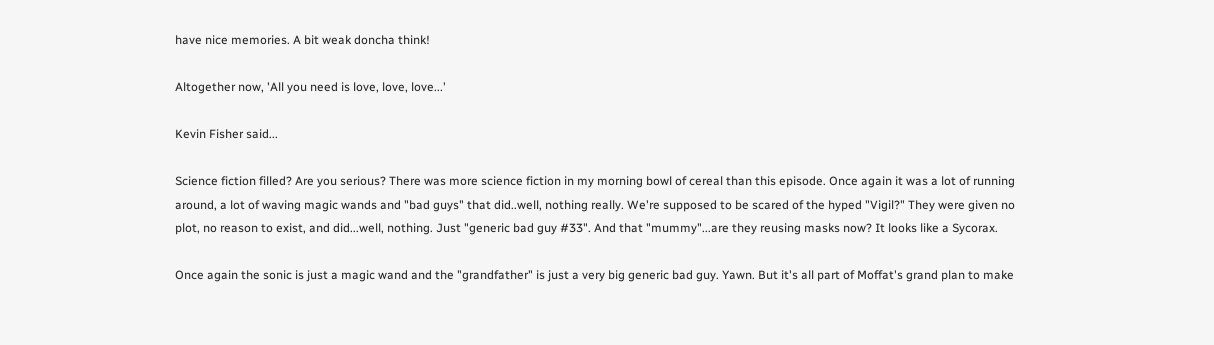have nice memories. A bit weak doncha think!

Altogether now, 'All you need is love, love, love...'

Kevin Fisher said...

Science fiction filled? Are you serious? There was more science fiction in my morning bowl of cereal than this episode. Once again it was a lot of running around, a lot of waving magic wands and "bad guys" that did..well, nothing really. We're supposed to be scared of the hyped "Vigil?" They were given no plot, no reason to exist, and did...well, nothing. Just "generic bad guy #33". And that "mummy"...are they reusing masks now? It looks like a Sycorax.

Once again the sonic is just a magic wand and the "grandfather" is just a very big generic bad guy. Yawn. But it's all part of Moffat's grand plan to make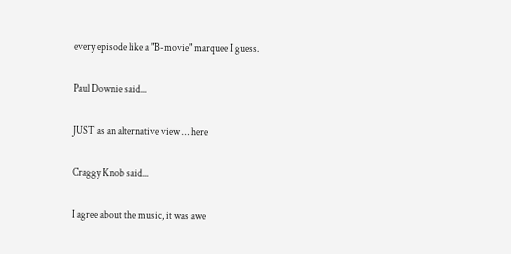every episode like a "B-movie" marquee I guess.

Paul Downie said...

JUST as an alternative view … here

Craggy Knob said...

I agree about the music, it was awe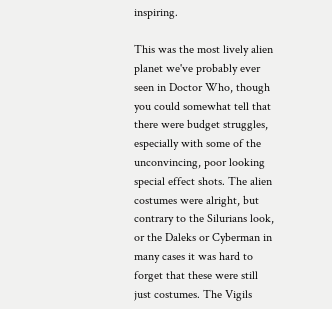inspiring.

This was the most lively alien planet we've probably ever seen in Doctor Who, though you could somewhat tell that there were budget struggles, especially with some of the unconvincing, poor looking special effect shots. The alien costumes were alright, but contrary to the Silurians look, or the Daleks or Cyberman in many cases it was hard to forget that these were still just costumes. The Vigils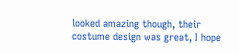looked amazing though, their costume design was great, I hope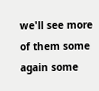we'll see more of them some again some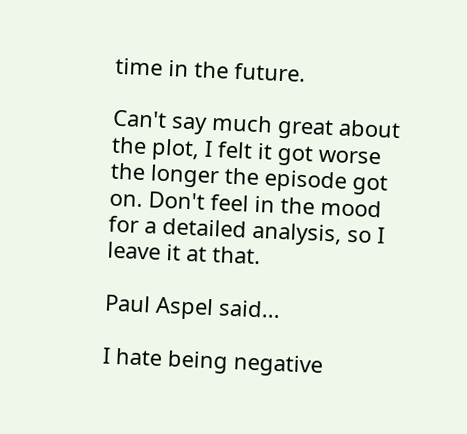time in the future.

Can't say much great about the plot, I felt it got worse the longer the episode got on. Don't feel in the mood for a detailed analysis, so I leave it at that.

Paul Aspel said...

I hate being negative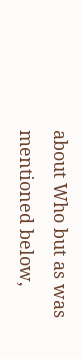about Who but as was mentioned below,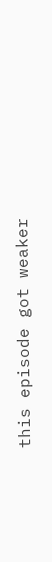this episode got weaker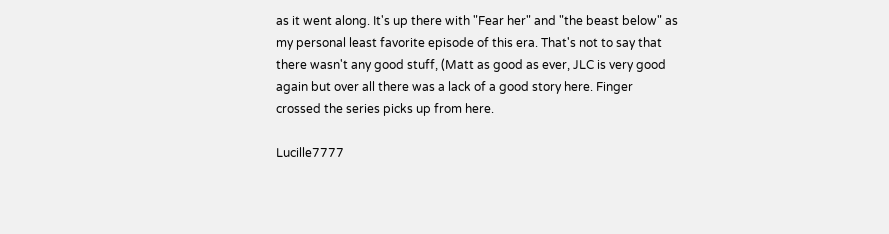as it went along. It's up there with "Fear her" and "the beast below" as my personal least favorite episode of this era. That's not to say that there wasn't any good stuff, (Matt as good as ever, JLC is very good again but over all there was a lack of a good story here. Finger crossed the series picks up from here.

Lucille7777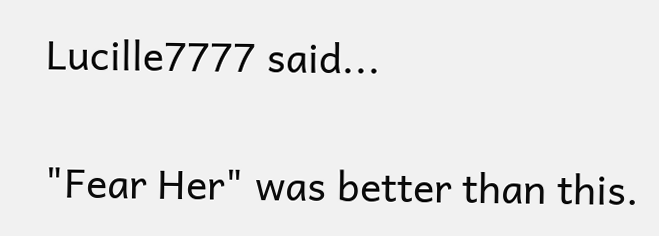Lucille7777 said...

"Fear Her" was better than this.